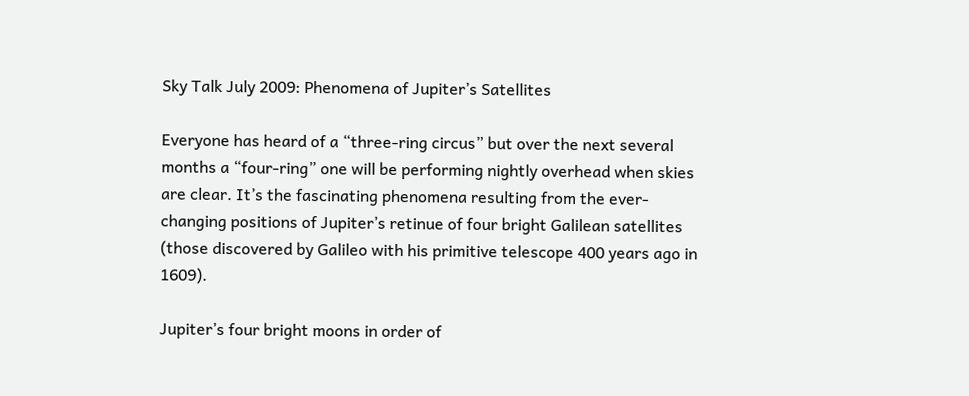Sky Talk July 2009: Phenomena of Jupiter’s Satellites

Everyone has heard of a “three-ring circus” but over the next several months a “four-ring” one will be performing nightly overhead when skies are clear. It’s the fascinating phenomena resulting from the ever-changing positions of Jupiter’s retinue of four bright Galilean satellites (those discovered by Galileo with his primitive telescope 400 years ago in 1609).

Jupiter’s four bright moons in order of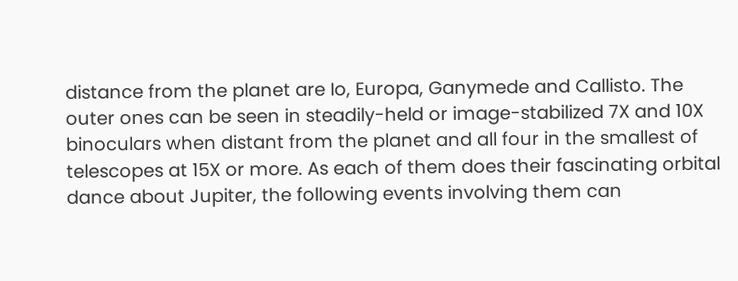distance from the planet are Io, Europa, Ganymede and Callisto. The outer ones can be seen in steadily-held or image-stabilized 7X and 10X binoculars when distant from the planet and all four in the smallest of telescopes at 15X or more. As each of them does their fascinating orbital dance about Jupiter, the following events involving them can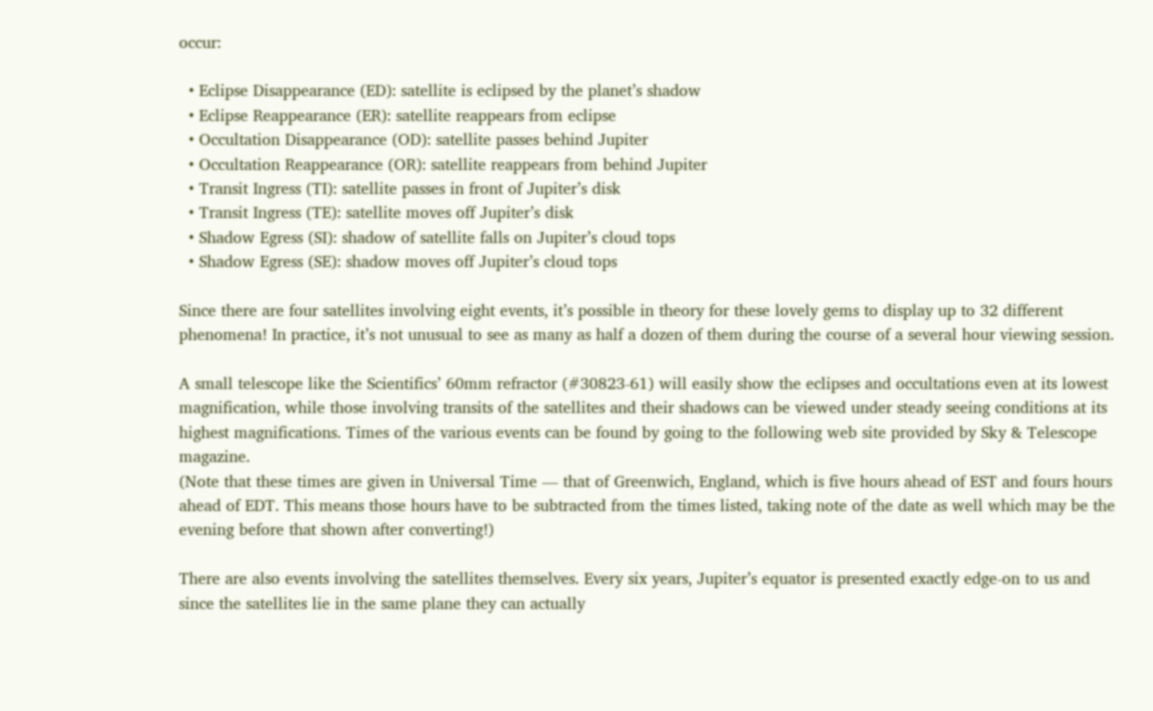occur:

  • Eclipse Disappearance (ED): satellite is eclipsed by the planet’s shadow
  • Eclipse Reappearance (ER): satellite reappears from eclipse
  • Occultation Disappearance (OD): satellite passes behind Jupiter
  • Occultation Reappearance (OR): satellite reappears from behind Jupiter
  • Transit Ingress (TI): satellite passes in front of Jupiter’s disk
  • Transit Ingress (TE): satellite moves off Jupiter’s disk
  • Shadow Egress (SI): shadow of satellite falls on Jupiter’s cloud tops
  • Shadow Egress (SE): shadow moves off Jupiter’s cloud tops

Since there are four satellites involving eight events, it’s possible in theory for these lovely gems to display up to 32 different phenomena! In practice, it’s not unusual to see as many as half a dozen of them during the course of a several hour viewing session.

A small telescope like the Scientifics’ 60mm refractor (#30823-61) will easily show the eclipses and occultations even at its lowest magnification, while those involving transits of the satellites and their shadows can be viewed under steady seeing conditions at its highest magnifications. Times of the various events can be found by going to the following web site provided by Sky & Telescope magazine.
(Note that these times are given in Universal Time — that of Greenwich, England, which is five hours ahead of EST and fours hours ahead of EDT. This means those hours have to be subtracted from the times listed, taking note of the date as well which may be the evening before that shown after converting!)

There are also events involving the satellites themselves. Every six years, Jupiter’s equator is presented exactly edge-on to us and since the satellites lie in the same plane they can actually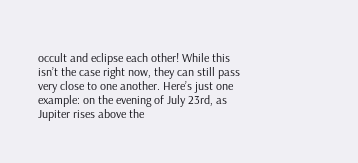occult and eclipse each other! While this isn’t the case right now, they can still pass very close to one another. Here’s just one example: on the evening of July 23rd, as Jupiter rises above the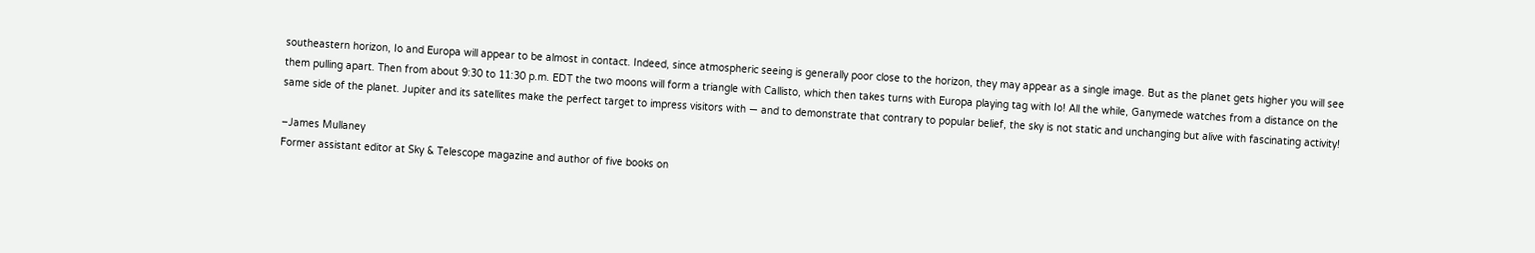southeastern horizon, Io and Europa will appear to be almost in contact. Indeed, since atmospheric seeing is generally poor close to the horizon, they may appear as a single image. But as the planet gets higher you will see them pulling apart. Then from about 9:30 to 11:30 p.m. EDT the two moons will form a triangle with Callisto, which then takes turns with Europa playing tag with Io! All the while, Ganymede watches from a distance on the same side of the planet. Jupiter and its satellites make the perfect target to impress visitors with — and to demonstrate that contrary to popular belief, the sky is not static and unchanging but alive with fascinating activity!

–James Mullaney
Former assistant editor at Sky & Telescope magazine and author of five books on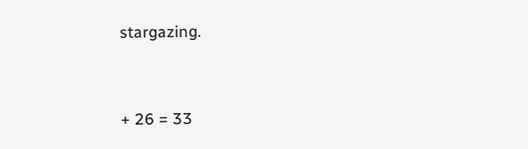stargazing.


+ 26 = 33